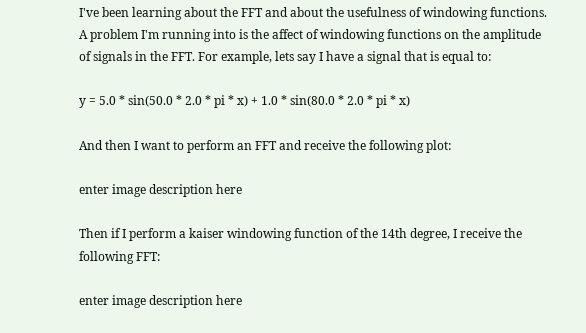I've been learning about the FFT and about the usefulness of windowing functions. A problem I'm running into is the affect of windowing functions on the amplitude of signals in the FFT. For example, lets say I have a signal that is equal to:

y = 5.0 * sin(50.0 * 2.0 * pi * x) + 1.0 * sin(80.0 * 2.0 * pi * x)

And then I want to perform an FFT and receive the following plot:

enter image description here

Then if I perform a kaiser windowing function of the 14th degree, I receive the following FFT:

enter image description here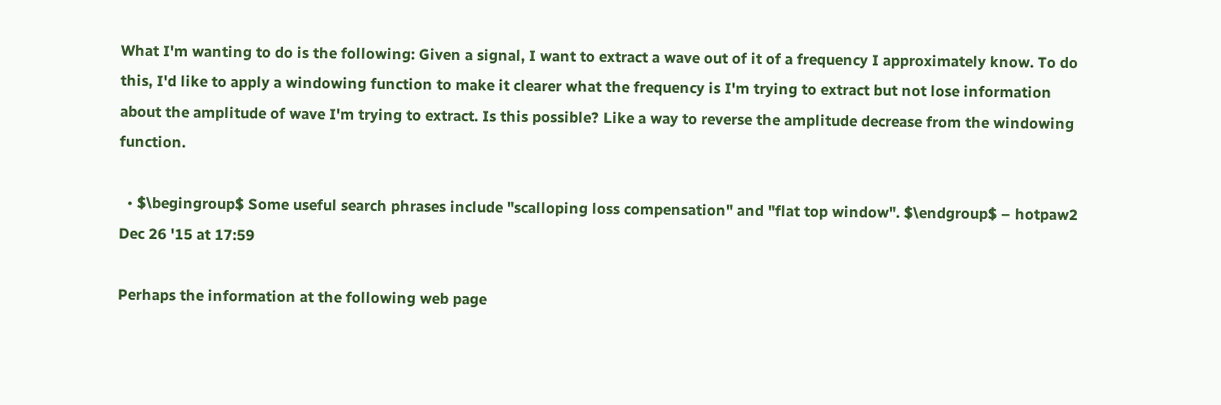What I'm wanting to do is the following: Given a signal, I want to extract a wave out of it of a frequency I approximately know. To do this, I'd like to apply a windowing function to make it clearer what the frequency is I'm trying to extract but not lose information about the amplitude of wave I'm trying to extract. Is this possible? Like a way to reverse the amplitude decrease from the windowing function.

  • $\begingroup$ Some useful search phrases include "scalloping loss compensation" and "flat top window". $\endgroup$ – hotpaw2 Dec 26 '15 at 17:59

Perhaps the information at the following web page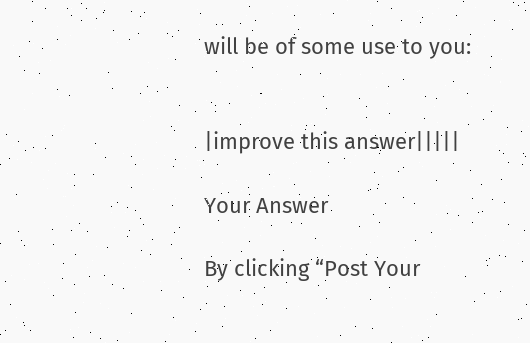will be of some use to you:


|improve this answer|||||

Your Answer

By clicking “Post Your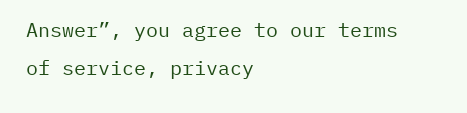Answer”, you agree to our terms of service, privacy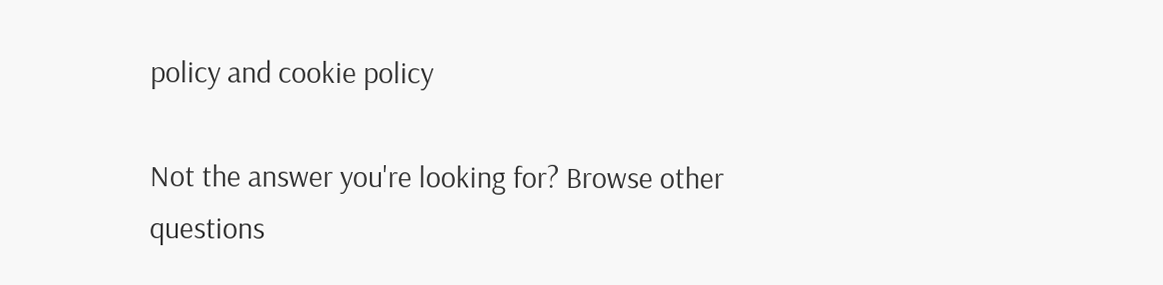policy and cookie policy

Not the answer you're looking for? Browse other questions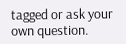tagged or ask your own question.